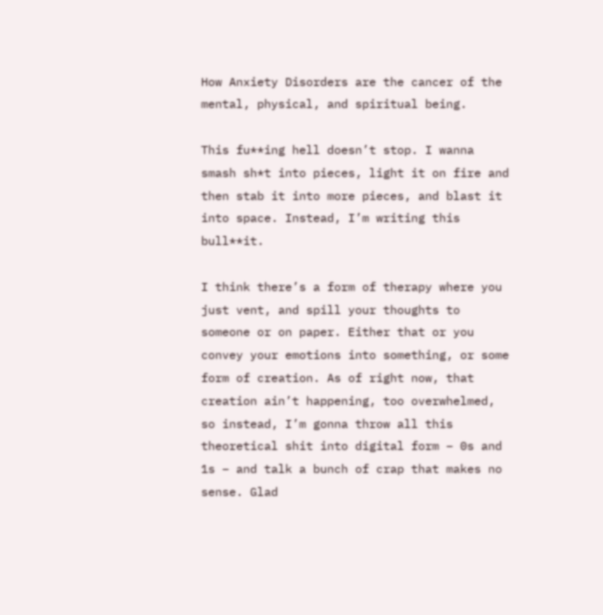How Anxiety Disorders are the cancer of the mental, physical, and spiritual being.

This fu**ing hell doesn’t stop. I wanna smash sh*t into pieces, light it on fire and then stab it into more pieces, and blast it into space. Instead, I’m writing this bull**it.

I think there’s a form of therapy where you just vent, and spill your thoughts to someone or on paper. Either that or you convey your emotions into something, or some form of creation. As of right now, that creation ain’t happening, too overwhelmed, so instead, I’m gonna throw all this theoretical shit into digital form – 0s and 1s – and talk a bunch of crap that makes no sense. Glad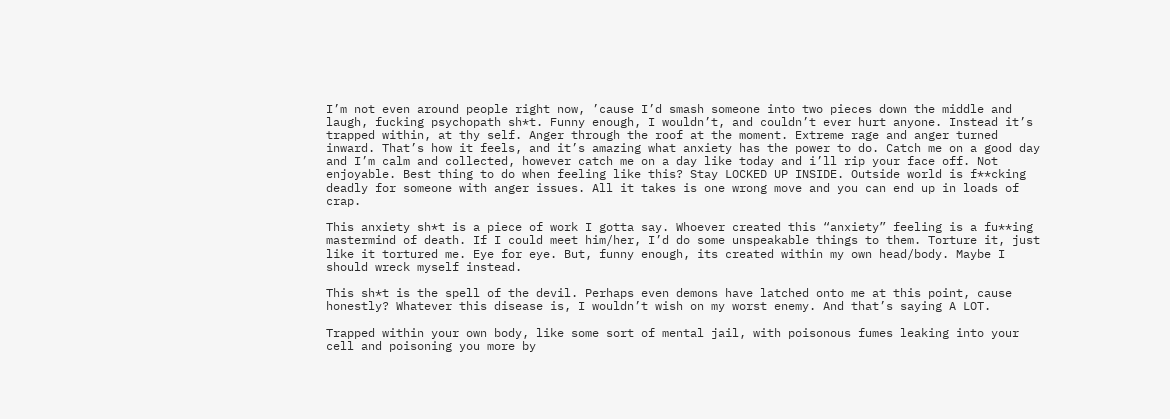I’m not even around people right now, ’cause I’d smash someone into two pieces down the middle and laugh, fucking psychopath sh*t. Funny enough, I wouldn’t, and couldn’t ever hurt anyone. Instead it’s trapped within, at thy self. Anger through the roof at the moment. Extreme rage and anger turned inward. That’s how it feels, and it’s amazing what anxiety has the power to do. Catch me on a good day and I’m calm and collected, however catch me on a day like today and i’ll rip your face off. Not enjoyable. Best thing to do when feeling like this? Stay LOCKED UP INSIDE. Outside world is f**cking deadly for someone with anger issues. All it takes is one wrong move and you can end up in loads of crap.

This anxiety sh*t is a piece of work I gotta say. Whoever created this “anxiety” feeling is a fu**ing mastermind of death. If I could meet him/her, I’d do some unspeakable things to them. Torture it, just like it tortured me. Eye for eye. But, funny enough, its created within my own head/body. Maybe I should wreck myself instead.

This sh*t is the spell of the devil. Perhaps even demons have latched onto me at this point, cause honestly? Whatever this disease is, I wouldn’t wish on my worst enemy. And that’s saying A LOT.

Trapped within your own body, like some sort of mental jail, with poisonous fumes leaking into your cell and poisoning you more by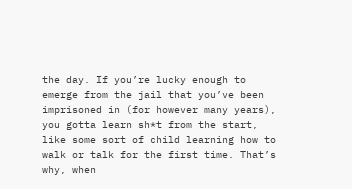the day. If you’re lucky enough to emerge from the jail that you’ve been imprisoned in (for however many years), you gotta learn sh*t from the start, like some sort of child learning how to walk or talk for the first time. That’s why, when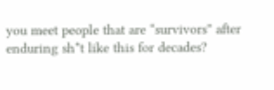you meet people that are “survivors” after enduring sh*t like this for decades?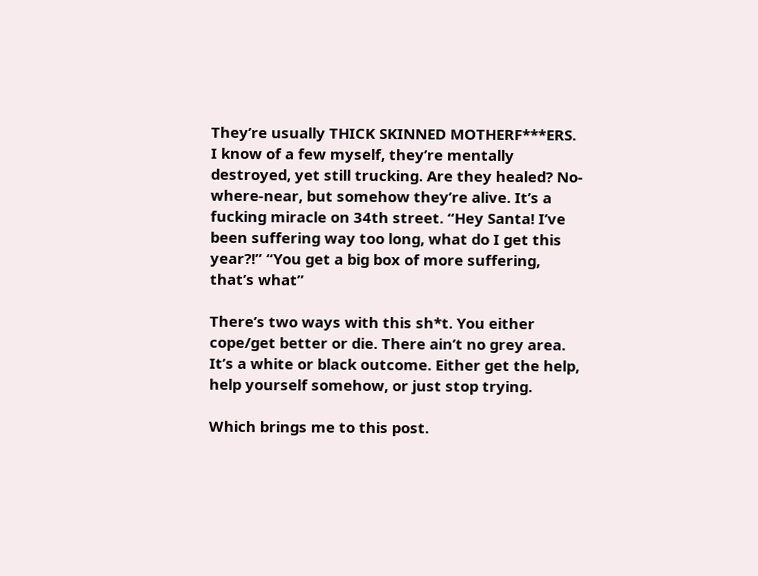They’re usually THICK SKINNED MOTHERF***ERS. I know of a few myself, they’re mentally destroyed, yet still trucking. Are they healed? No-where-near, but somehow they’re alive. It’s a fucking miracle on 34th street. “Hey Santa! I’ve been suffering way too long, what do I get this year?!” “You get a big box of more suffering, that’s what”

There’s two ways with this sh*t. You either cope/get better or die. There ain’t no grey area. It’s a white or black outcome. Either get the help, help yourself somehow, or just stop trying.

Which brings me to this post.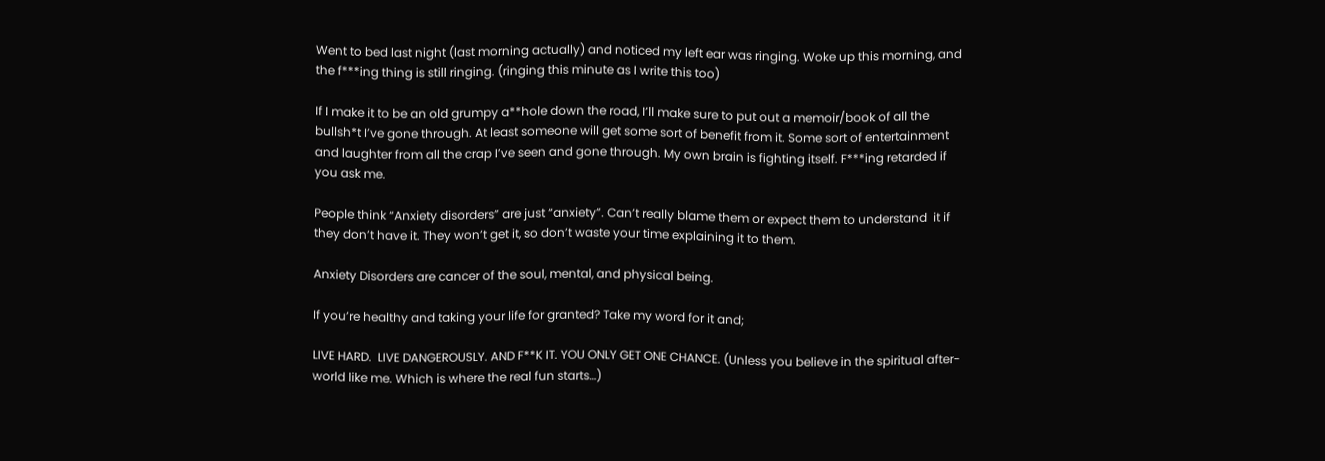Went to bed last night (last morning actually) and noticed my left ear was ringing. Woke up this morning, and the f***ing thing is still ringing. (ringing this minute as I write this too)

If I make it to be an old grumpy a**hole down the road, I’ll make sure to put out a memoir/book of all the bullsh*t I’ve gone through. At least someone will get some sort of benefit from it. Some sort of entertainment and laughter from all the crap I’ve seen and gone through. My own brain is fighting itself. F***ing retarded if you ask me.

People think “Anxiety disorders” are just “anxiety”. Can’t really blame them or expect them to understand  it if they don’t have it. They won’t get it, so don’t waste your time explaining it to them.

Anxiety Disorders are cancer of the soul, mental, and physical being.

If you’re healthy and taking your life for granted? Take my word for it and;

LIVE HARD.  LIVE DANGEROUSLY. AND F**K IT. YOU ONLY GET ONE CHANCE. (Unless you believe in the spiritual after-world like me. Which is where the real fun starts…)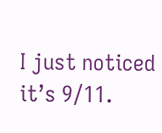I just noticed it’s 9/11.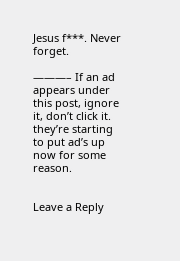Jesus f***. Never forget.

———– If an ad appears under this post, ignore it, don’t click it. they’re starting to put ad’s up now for some reason.


Leave a Reply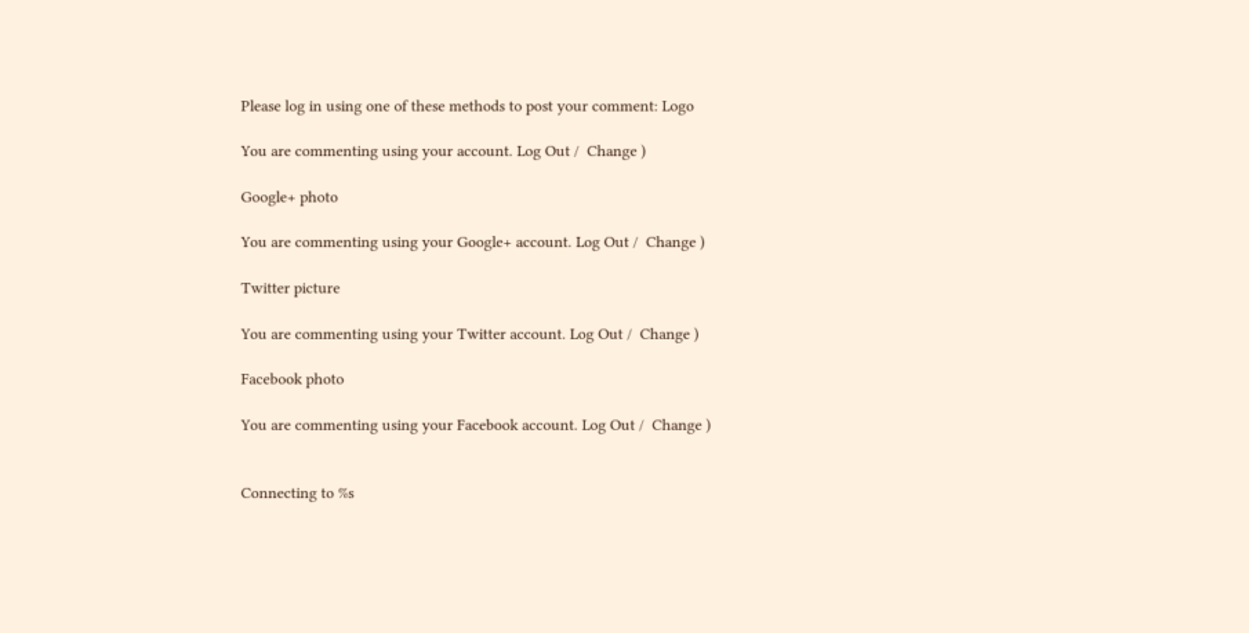Please log in using one of these methods to post your comment: Logo

You are commenting using your account. Log Out /  Change )

Google+ photo

You are commenting using your Google+ account. Log Out /  Change )

Twitter picture

You are commenting using your Twitter account. Log Out /  Change )

Facebook photo

You are commenting using your Facebook account. Log Out /  Change )


Connecting to %s